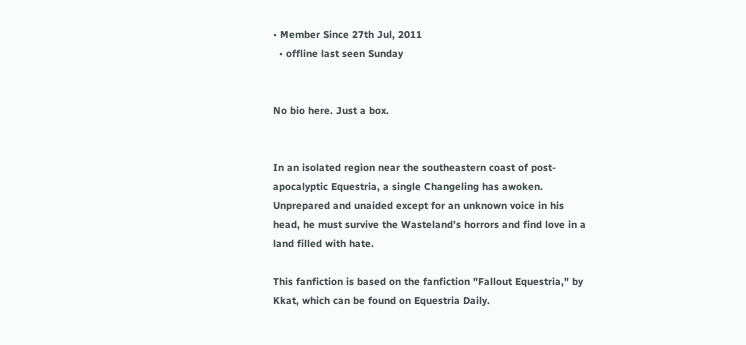• Member Since 27th Jul, 2011
  • offline last seen Sunday


No bio here. Just a box.


In an isolated region near the southeastern coast of post-apocalyptic Equestria, a single Changeling has awoken. Unprepared and unaided except for an unknown voice in his head, he must survive the Wasteland’s horrors and find love in a land filled with hate.

This fanfiction is based on the fanfiction "Fallout Equestria," by Kkat, which can be found on Equestria Daily.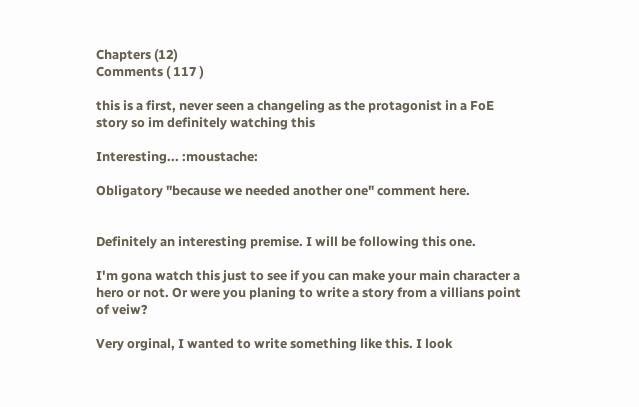Chapters (12)
Comments ( 117 )

this is a first, never seen a changeling as the protagonist in a FoE story so im definitely watching this

Interesting... :moustache:

Obligatory "because we needed another one" comment here.


Definitely an interesting premise. I will be following this one.

I'm gona watch this just to see if you can make your main character a hero or not. Or were you planing to write a story from a villians point of veiw?

Very orginal, I wanted to write something like this. I look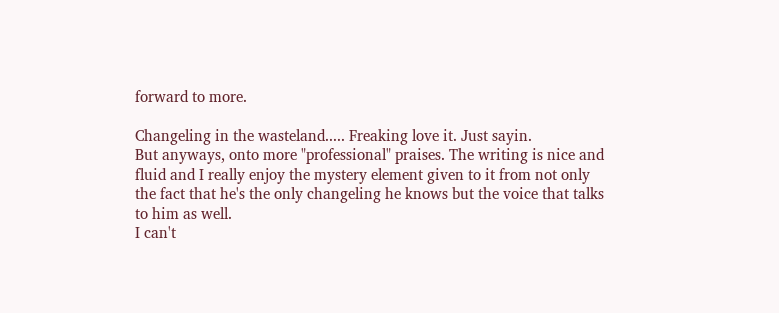forward to more.

Changeling in the wasteland..... Freaking love it. Just sayin.
But anyways, onto more "professional" praises. The writing is nice and fluid and I really enjoy the mystery element given to it from not only the fact that he's the only changeling he knows but the voice that talks to him as well.
I can't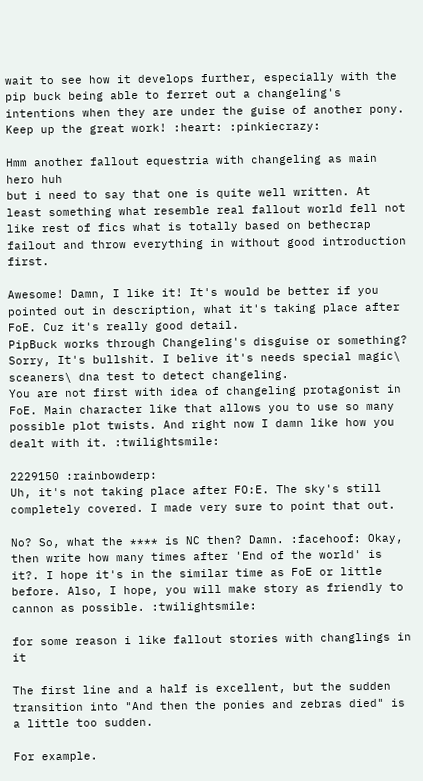wait to see how it develops further, especially with the pip buck being able to ferret out a changeling's intentions when they are under the guise of another pony.
Keep up the great work! :heart: :pinkiecrazy:

Hmm another fallout equestria with changeling as main hero huh
but i need to say that one is quite well written. At least something what resemble real fallout world fell not like rest of fics what is totally based on bethecrap failout and throw everything in without good introduction first.

Awesome! Damn, I like it! It's would be better if you pointed out in description, what it's taking place after FoE. Cuz it's really good detail.
PipBuck works through Changeling's disguise or something? Sorry, It's bullshit. I belive it's needs special magic\ sceaners\ dna test to detect changeling.
You are not first with idea of changeling protagonist in FoE. Main character like that allows you to use so many possible plot twists. And right now I damn like how you dealt with it. :twilightsmile:

2229150 :rainbowderp:
Uh, it's not taking place after FO:E. The sky's still completely covered. I made very sure to point that out.

No? So, what the **** is NC then? Damn. :facehoof: Okay, then write how many times after 'End of the world' is it?. I hope it's in the similar time as FoE or little before. Also, I hope, you will make story as friendly to cannon as possible. :twilightsmile:

for some reason i like fallout stories with changlings in it

The first line and a half is excellent, but the sudden transition into "And then the ponies and zebras died" is a little too sudden.

For example.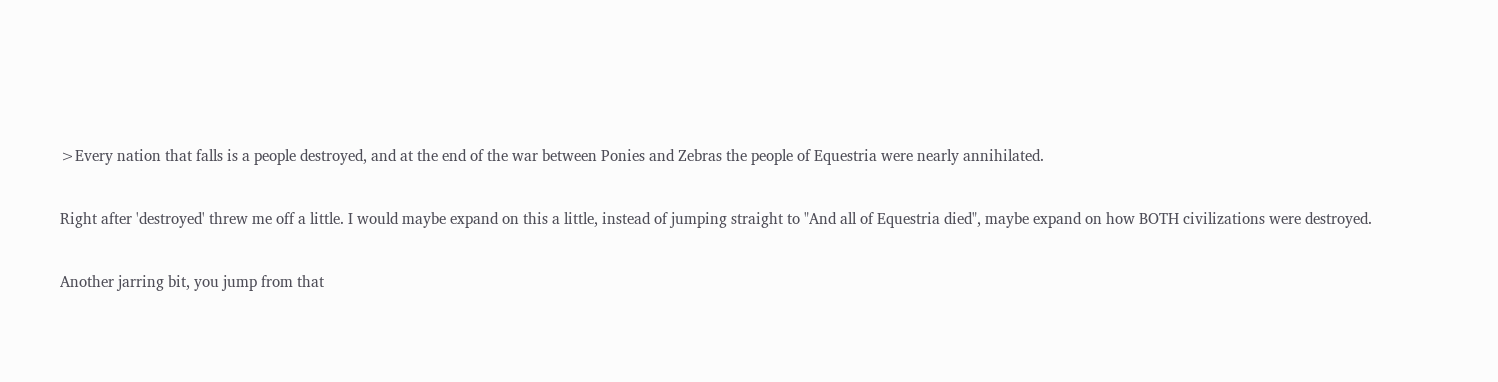>Every nation that falls is a people destroyed, and at the end of the war between Ponies and Zebras the people of Equestria were nearly annihilated.

Right after 'destroyed' threw me off a little. I would maybe expand on this a little, instead of jumping straight to "And all of Equestria died", maybe expand on how BOTH civilizations were destroyed.

Another jarring bit, you jump from that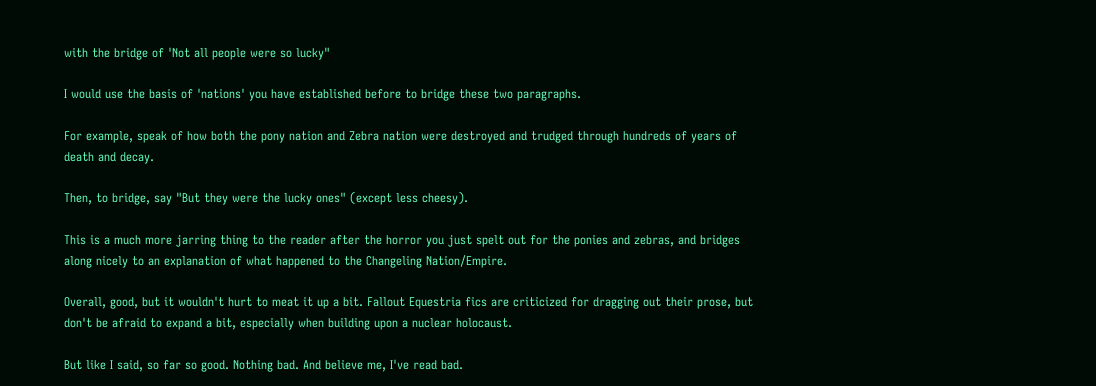with the bridge of 'Not all people were so lucky"

I would use the basis of 'nations' you have established before to bridge these two paragraphs.

For example, speak of how both the pony nation and Zebra nation were destroyed and trudged through hundreds of years of death and decay.

Then, to bridge, say "But they were the lucky ones" (except less cheesy).

This is a much more jarring thing to the reader after the horror you just spelt out for the ponies and zebras, and bridges along nicely to an explanation of what happened to the Changeling Nation/Empire.

Overall, good, but it wouldn't hurt to meat it up a bit. Fallout Equestria fics are criticized for dragging out their prose, but don't be afraid to expand a bit, especially when building upon a nuclear holocaust.

But like I said, so far so good. Nothing bad. And believe me, I've read bad.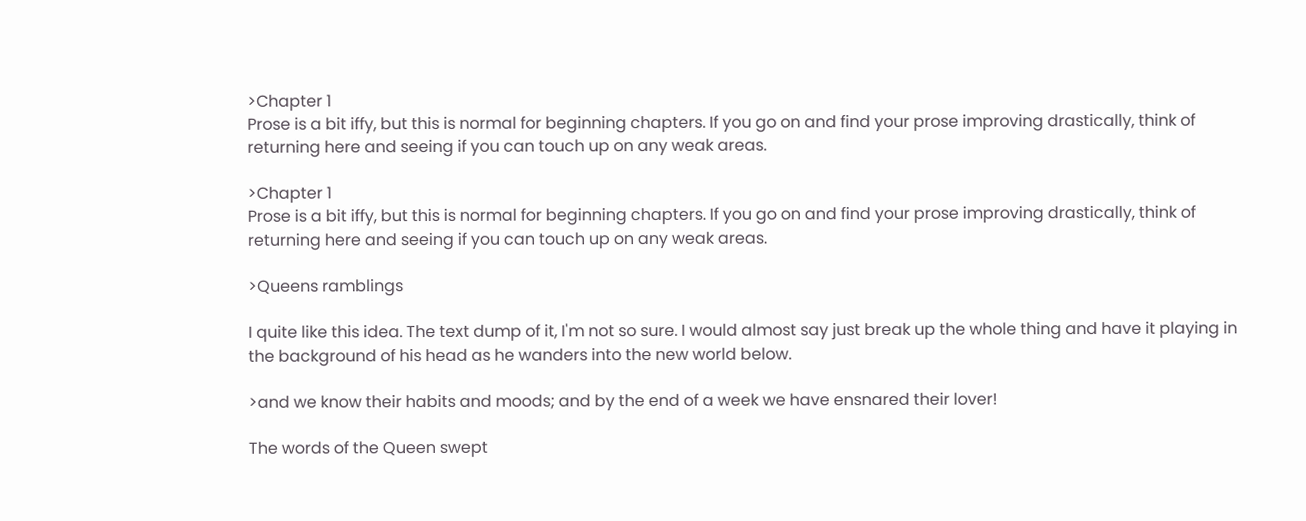>Chapter 1
Prose is a bit iffy, but this is normal for beginning chapters. If you go on and find your prose improving drastically, think of returning here and seeing if you can touch up on any weak areas.

>Chapter 1
Prose is a bit iffy, but this is normal for beginning chapters. If you go on and find your prose improving drastically, think of returning here and seeing if you can touch up on any weak areas.

>Queens ramblings

I quite like this idea. The text dump of it, I'm not so sure. I would almost say just break up the whole thing and have it playing in the background of his head as he wanders into the new world below.

>and we know their habits and moods; and by the end of a week we have ensnared their lover!

The words of the Queen swept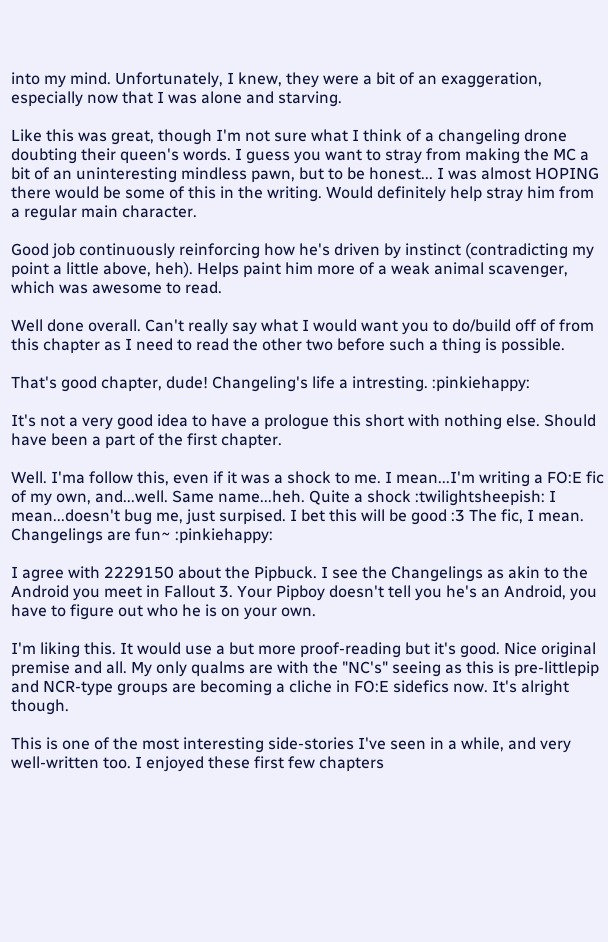into my mind. Unfortunately, I knew, they were a bit of an exaggeration, especially now that I was alone and starving.

Like this was great, though I'm not sure what I think of a changeling drone doubting their queen's words. I guess you want to stray from making the MC a bit of an uninteresting mindless pawn, but to be honest... I was almost HOPING there would be some of this in the writing. Would definitely help stray him from a regular main character.

Good job continuously reinforcing how he's driven by instinct (contradicting my point a little above, heh). Helps paint him more of a weak animal scavenger, which was awesome to read.

Well done overall. Can't really say what I would want you to do/build off of from this chapter as I need to read the other two before such a thing is possible.

That's good chapter, dude! Changeling's life a intresting. :pinkiehappy:

It's not a very good idea to have a prologue this short with nothing else. Should have been a part of the first chapter.

Well. I'ma follow this, even if it was a shock to me. I mean...I'm writing a FO:E fic of my own, and...well. Same name...heh. Quite a shock :twilightsheepish: I mean...doesn't bug me, just surpised. I bet this will be good :3 The fic, I mean. Changelings are fun~ :pinkiehappy:

I agree with 2229150 about the Pipbuck. I see the Changelings as akin to the Android you meet in Fallout 3. Your Pipboy doesn't tell you he's an Android, you have to figure out who he is on your own.

I'm liking this. It would use a but more proof-reading but it's good. Nice original premise and all. My only qualms are with the "NC's" seeing as this is pre-littlepip and NCR-type groups are becoming a cliche in FO:E sidefics now. It's alright though.

This is one of the most interesting side-stories I've seen in a while, and very well-written too. I enjoyed these first few chapters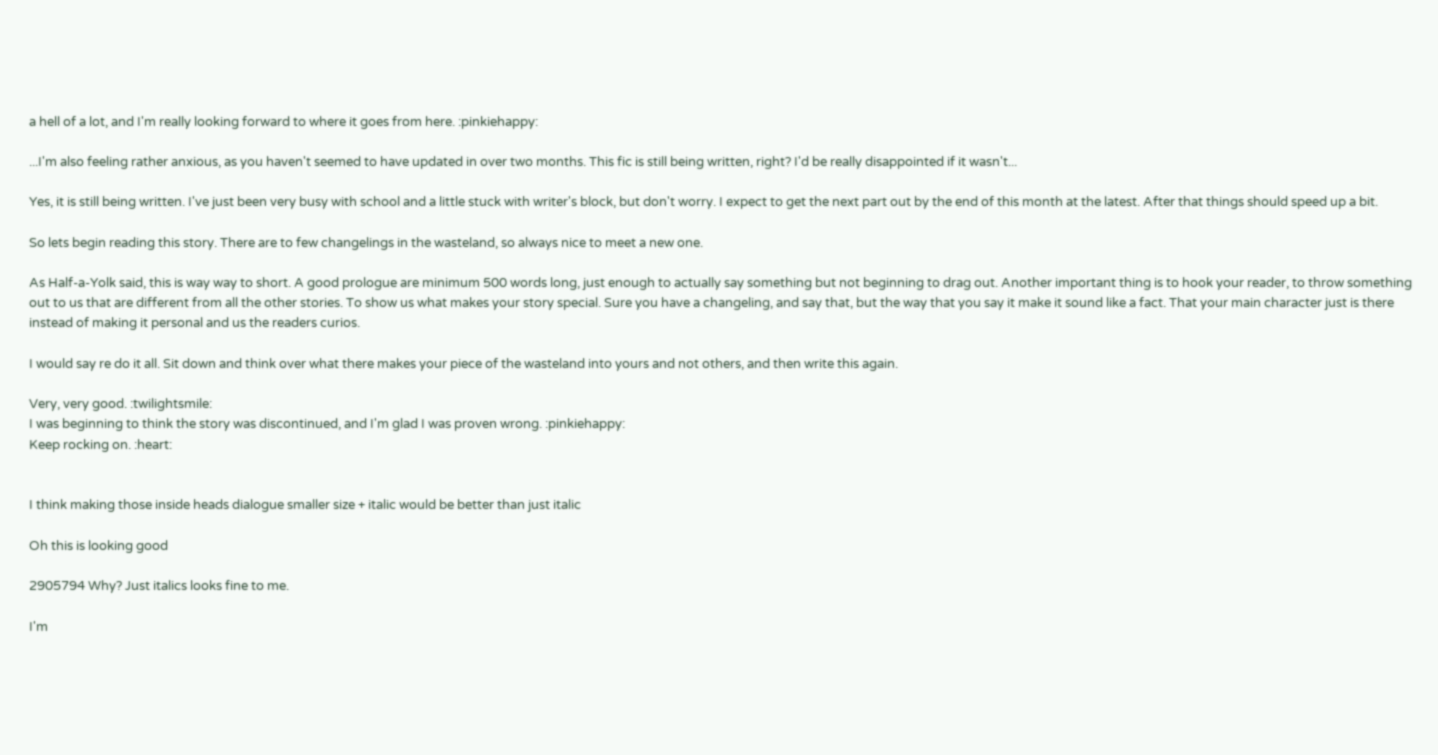a hell of a lot, and I'm really looking forward to where it goes from here. :pinkiehappy:

...I'm also feeling rather anxious, as you haven't seemed to have updated in over two months. This fic is still being written, right? I'd be really disappointed if it wasn't...

Yes, it is still being written. I've just been very busy with school and a little stuck with writer's block, but don't worry. I expect to get the next part out by the end of this month at the latest. After that things should speed up a bit.

So lets begin reading this story. There are to few changelings in the wasteland, so always nice to meet a new one.

As Half-a-Yolk said, this is way way to short. A good prologue are minimum 500 words long, just enough to actually say something but not beginning to drag out. Another important thing is to hook your reader, to throw something out to us that are different from all the other stories. To show us what makes your story special. Sure you have a changeling, and say that, but the way that you say it make it sound like a fact. That your main character just is there instead of making it personal and us the readers curios.

I would say re do it all. Sit down and think over what there makes your piece of the wasteland into yours and not others, and then write this again.

Very, very good. :twilightsmile:
I was beginning to think the story was discontinued, and I'm glad I was proven wrong. :pinkiehappy:
Keep rocking on. :heart:


I think making those inside heads dialogue smaller size + italic would be better than just italic

Oh this is looking good

2905794 Why? Just italics looks fine to me.

I'm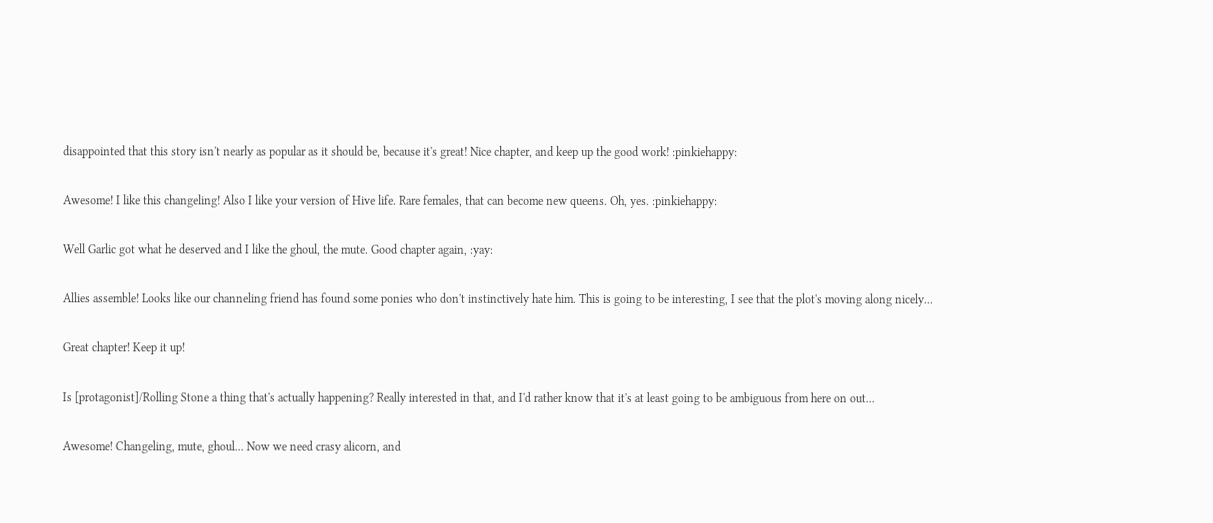disappointed that this story isn't nearly as popular as it should be, because it's great! Nice chapter, and keep up the good work! :pinkiehappy:

Awesome! I like this changeling! Also I like your version of Hive life. Rare females, that can become new queens. Oh, yes. :pinkiehappy:

Well Garlic got what he deserved and I like the ghoul, the mute. Good chapter again, :yay:

Allies assemble! Looks like our channeling friend has found some ponies who don't instinctively hate him. This is going to be interesting, I see that the plot's moving along nicely...

Great chapter! Keep it up!

Is [protagonist]/Rolling Stone a thing that's actually happening? Really interested in that, and I'd rather know that it's at least going to be ambiguous from here on out...

Awesome! Changeling, mute, ghoul... Now we need crasy alicorn, and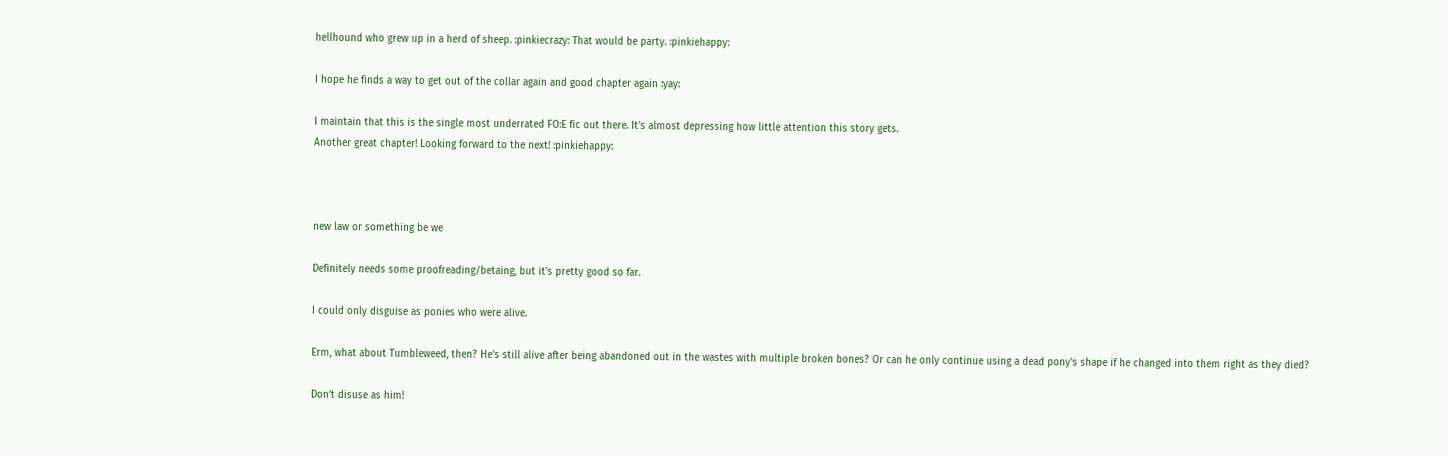hellhound who grew up in a herd of sheep. :pinkiecrazy: That would be party. :pinkiehappy:

I hope he finds a way to get out of the collar again and good chapter again :yay:

I maintain that this is the single most underrated FO:E fic out there. It's almost depressing how little attention this story gets.
Another great chapter! Looking forward to the next! :pinkiehappy:



new law or something be we

Definitely needs some proofreading/betaing, but it's pretty good so far.

I could only disguise as ponies who were alive.

Erm, what about Tumbleweed, then? He's still alive after being abandoned out in the wastes with multiple broken bones? Or can he only continue using a dead pony's shape if he changed into them right as they died?

Don’t disuse as him!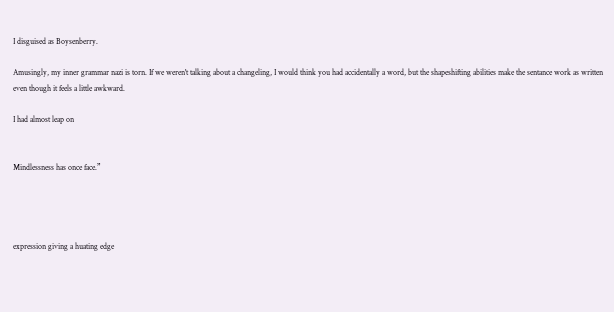I disguised as Boysenberry.

Amusingly, my inner grammar nazi is torn. If we weren't talking about a changeling, I would think you had accidentally a word, but the shapeshifting abilities make the sentance work as written even though it feels a little awkward.

I had almost leap on


Mindlessness has once face.”




expression giving a huating edge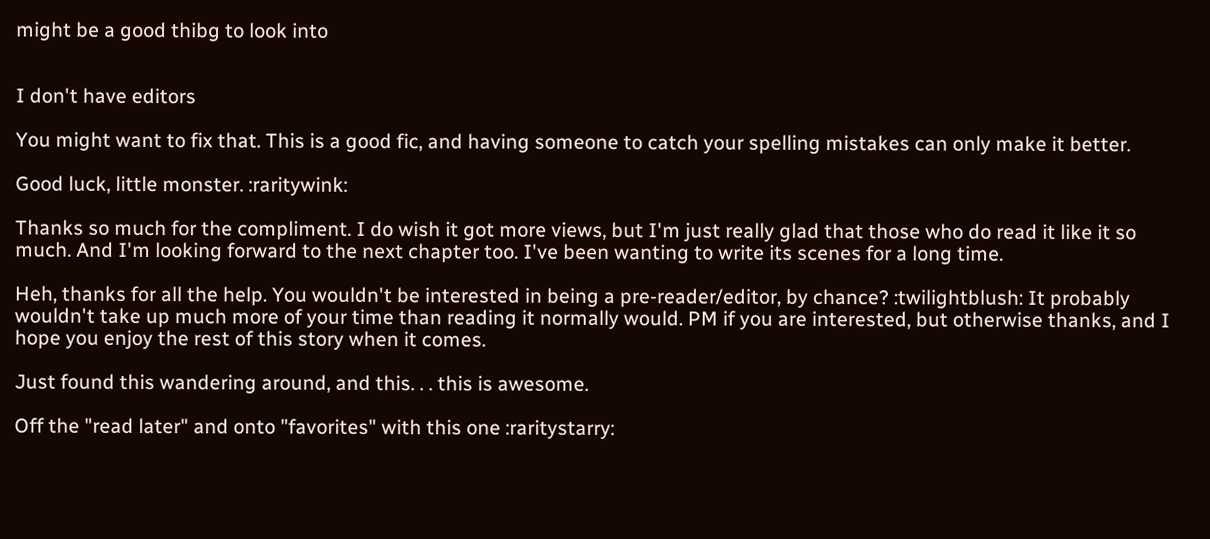might be a good thibg to look into


I don't have editors

You might want to fix that. This is a good fic, and having someone to catch your spelling mistakes can only make it better.

Good luck, little monster. :raritywink:

Thanks so much for the compliment. I do wish it got more views, but I'm just really glad that those who do read it like it so much. And I'm looking forward to the next chapter too. I've been wanting to write its scenes for a long time.

Heh, thanks for all the help. You wouldn't be interested in being a pre-reader/editor, by chance? :twilightblush: It probably wouldn't take up much more of your time than reading it normally would. PM if you are interested, but otherwise thanks, and I hope you enjoy the rest of this story when it comes.

Just found this wandering around, and this. . . this is awesome.

Off the "read later" and onto "favorites" with this one :raritystarry: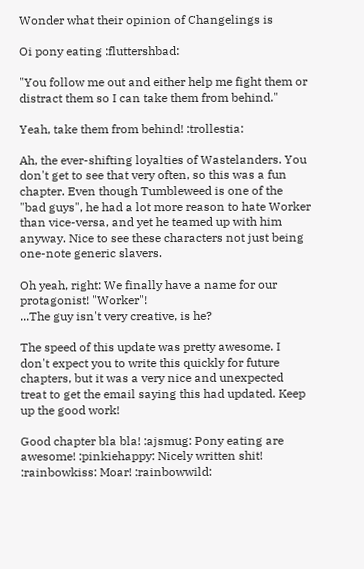Wonder what their opinion of Changelings is

Oi pony eating :fluttershbad:

"You follow me out and either help me fight them or distract them so I can take them from behind."

Yeah, take them from behind! :trollestia:

Ah, the ever-shifting loyalties of Wastelanders. You don't get to see that very often, so this was a fun chapter. Even though Tumbleweed is one of the "bad guys", he had a lot more reason to hate Worker than vice-versa, and yet he teamed up with him anyway. Nice to see these characters not just being one-note generic slavers.

Oh yeah, right: We finally have a name for our protagonist! "Worker"!
...The guy isn't very creative, is he?

The speed of this update was pretty awesome. I don't expect you to write this quickly for future chapters, but it was a very nice and unexpected treat to get the email saying this had updated. Keep up the good work!

Good chapter bla bla! :ajsmug: Pony eating are awesome! :pinkiehappy: Nicely written shit! :rainbowkiss: Moar! :rainbowwild: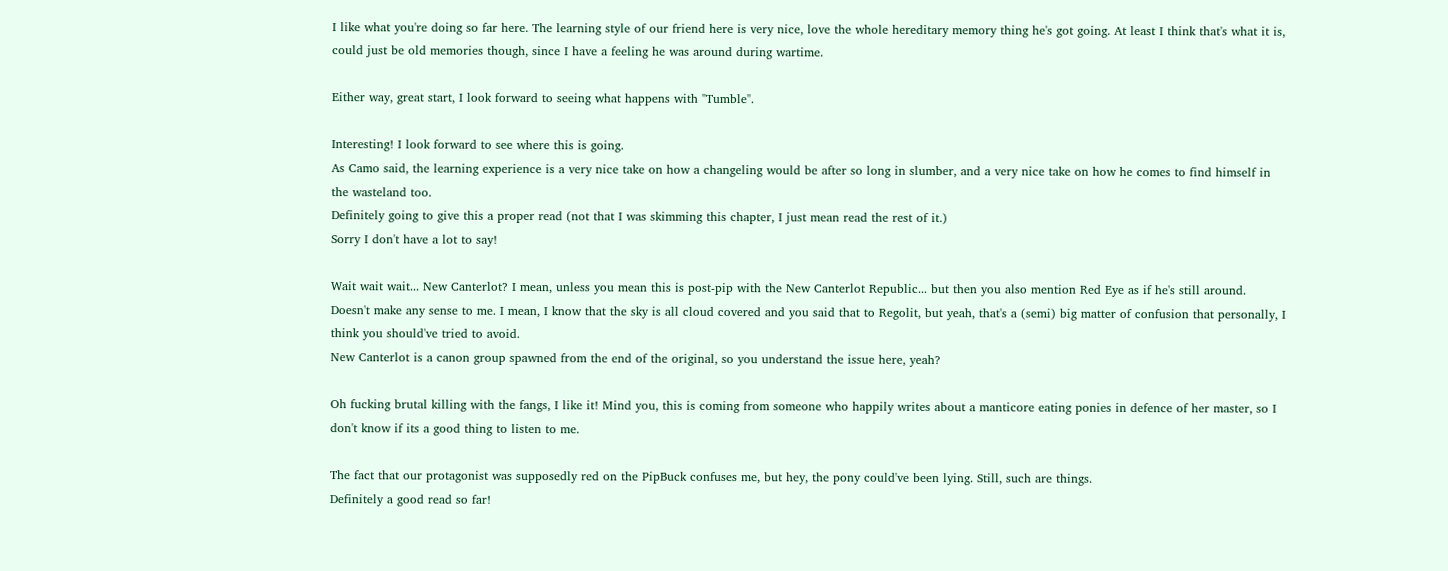I like what you're doing so far here. The learning style of our friend here is very nice, love the whole hereditary memory thing he's got going. At least I think that's what it is, could just be old memories though, since I have a feeling he was around during wartime.

Either way, great start, I look forward to seeing what happens with "Tumble".

Interesting! I look forward to see where this is going.
As Camo said, the learning experience is a very nice take on how a changeling would be after so long in slumber, and a very nice take on how he comes to find himself in the wasteland too.
Definitely going to give this a proper read (not that I was skimming this chapter, I just mean read the rest of it.)
Sorry I don't have a lot to say!

Wait wait wait... New Canterlot? I mean, unless you mean this is post-pip with the New Canterlot Republic... but then you also mention Red Eye as if he's still around.
Doesn't make any sense to me. I mean, I know that the sky is all cloud covered and you said that to Regolit, but yeah, that's a (semi) big matter of confusion that personally, I think you should've tried to avoid.
New Canterlot is a canon group spawned from the end of the original, so you understand the issue here, yeah?

Oh fucking brutal killing with the fangs, I like it! Mind you, this is coming from someone who happily writes about a manticore eating ponies in defence of her master, so I don't know if its a good thing to listen to me.

The fact that our protagonist was supposedly red on the PipBuck confuses me, but hey, the pony could've been lying. Still, such are things.
Definitely a good read so far!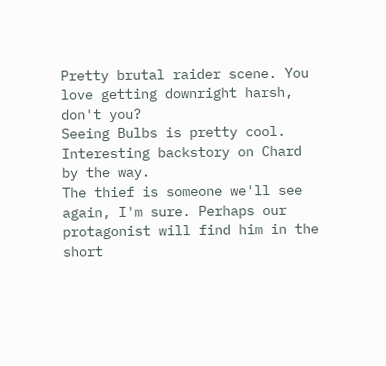Pretty brutal raider scene. You love getting downright harsh, don't you?
Seeing Bulbs is pretty cool. Interesting backstory on Chard by the way.
The thief is someone we'll see again, I'm sure. Perhaps our protagonist will find him in the short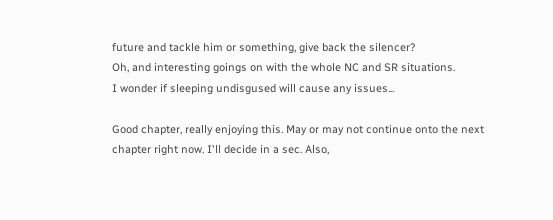future and tackle him or something, give back the silencer?
Oh, and interesting goings on with the whole NC and SR situations.
I wonder if sleeping undisgused will cause any issues...

Good chapter, really enjoying this. May or may not continue onto the next chapter right now. I'll decide in a sec. Also,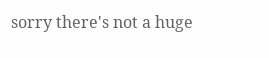sorry there's not a huge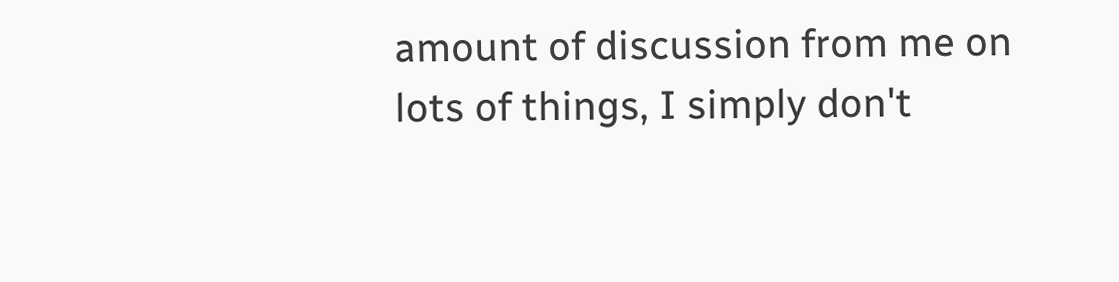amount of discussion from me on lots of things, I simply don't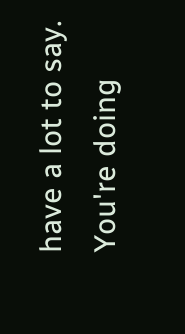have a lot to say.
You're doing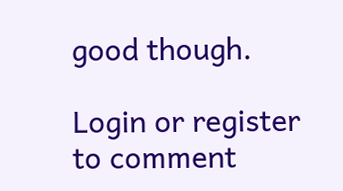good though.

Login or register to comment